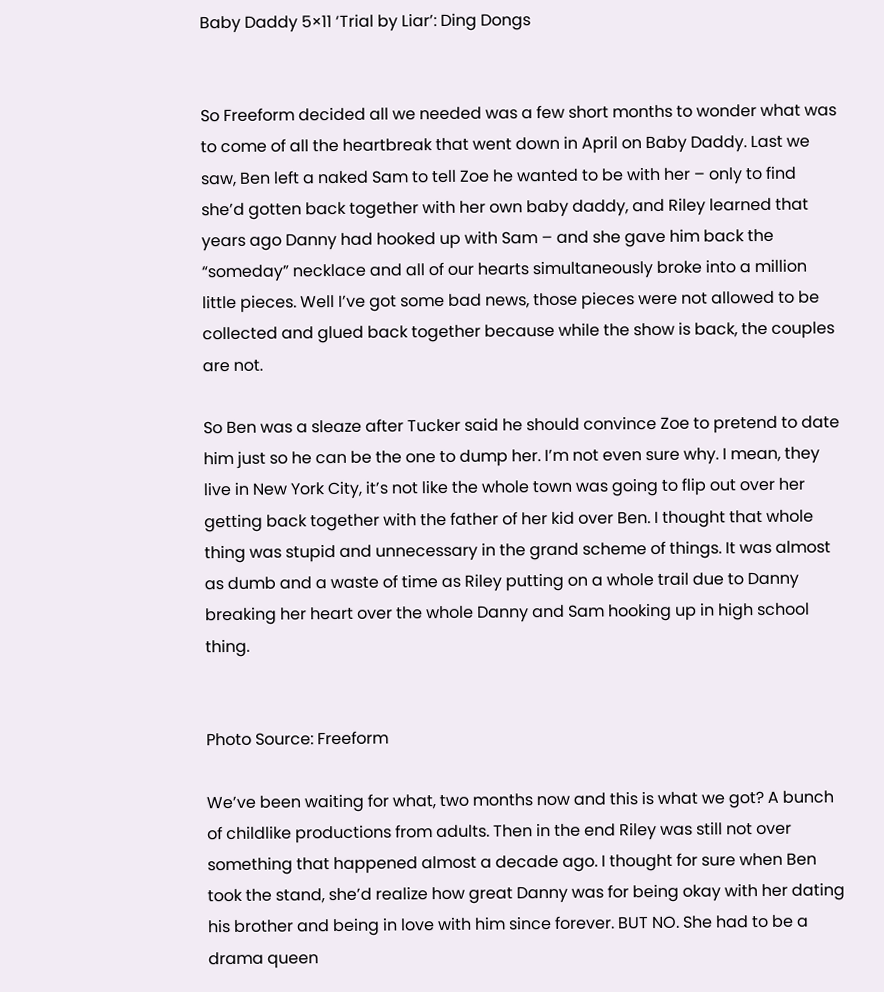Baby Daddy 5×11 ‘Trial by Liar’: Ding Dongs


So Freeform decided all we needed was a few short months to wonder what was to come of all the heartbreak that went down in April on Baby Daddy. Last we saw, Ben left a naked Sam to tell Zoe he wanted to be with her – only to find she’d gotten back together with her own baby daddy, and Riley learned that years ago Danny had hooked up with Sam – and she gave him back the “someday” necklace and all of our hearts simultaneously broke into a million little pieces. Well I’ve got some bad news, those pieces were not allowed to be collected and glued back together because while the show is back, the couples are not.

So Ben was a sleaze after Tucker said he should convince Zoe to pretend to date him just so he can be the one to dump her. I’m not even sure why. I mean, they live in New York City, it’s not like the whole town was going to flip out over her getting back together with the father of her kid over Ben. I thought that whole thing was stupid and unnecessary in the grand scheme of things. It was almost as dumb and a waste of time as Riley putting on a whole trail due to Danny breaking her heart over the whole Danny and Sam hooking up in high school thing.


Photo Source: Freeform

We’ve been waiting for what, two months now and this is what we got? A bunch of childlike productions from adults. Then in the end Riley was still not over something that happened almost a decade ago. I thought for sure when Ben took the stand, she’d realize how great Danny was for being okay with her dating his brother and being in love with him since forever. BUT NO. She had to be a drama queen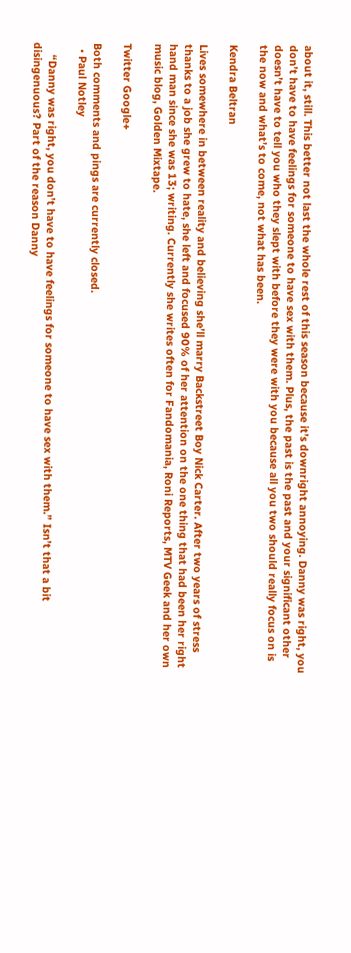about it, still. This better not last the whole rest of this season because it’s downright annoying. Danny was right, you don’t have to have feelings for someone to have sex with them. Plus, the past is the past and your significant other doesn’t have to tell you who they slept with before they were with you because all you two should really focus on is the now and what’s to come, not what has been.

Kendra Beltran

Lives somewhere in between reality and believing she’ll marry Backstreet Boy Nick Carter. After two years of stress thanks to a job she grew to hate, she left and focused 90% of her attention on the one thing that had been her right hand man since she was 13; writing. Currently she writes often for Fandomania, Roni Reports, MTV Geek and her own music blog, Golden Mixtape.

Twitter Google+

Both comments and pings are currently closed.
  • Paul Notley

    “Danny was right, you don’t have to have feelings for someone to have sex with them.” Isn’t that a bit disingenuous? Part of the reason Danny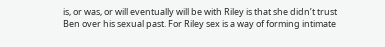is, or was, or will eventually will be with Riley is that she didn’t trust Ben over his sexual past. For Riley sex is a way of forming intimate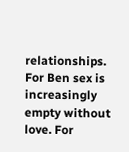relationships. For Ben sex is increasingly empty without love. For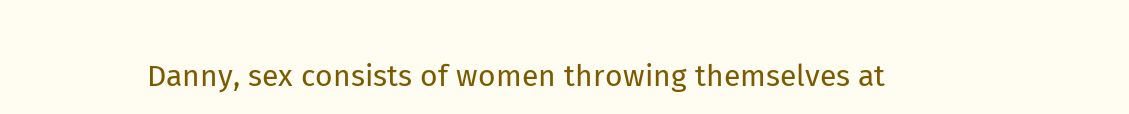Danny, sex consists of women throwing themselves at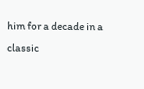him for a decade in a classic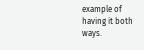example of having it both ways.